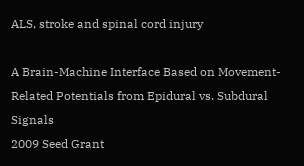ALS, stroke and spinal cord injury

A Brain-Machine Interface Based on Movement-Related Potentials from Epidural vs. Subdural Signals
2009 Seed Grant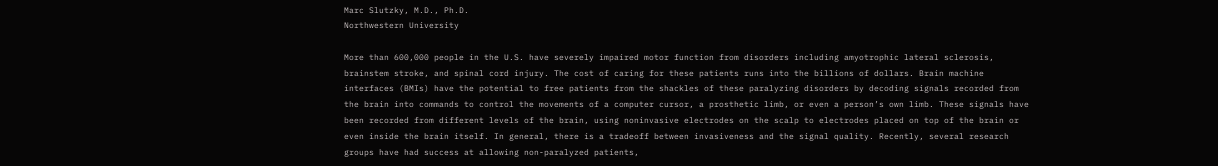Marc Slutzky, M.D., Ph.D.
Northwestern University

More than 600,000 people in the U.S. have severely impaired motor function from disorders including amyotrophic lateral sclerosis, brainstem stroke, and spinal cord injury. The cost of caring for these patients runs into the billions of dollars. Brain machine interfaces (BMIs) have the potential to free patients from the shackles of these paralyzing disorders by decoding signals recorded from the brain into commands to control the movements of a computer cursor, a prosthetic limb, or even a person’s own limb. These signals have been recorded from different levels of the brain, using noninvasive electrodes on the scalp to electrodes placed on top of the brain or even inside the brain itself. In general, there is a tradeoff between invasiveness and the signal quality. Recently, several research groups have had success at allowing non-paralyzed patients,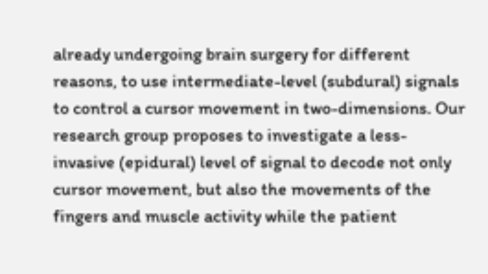already undergoing brain surgery for different reasons, to use intermediate-level (subdural) signals to control a cursor movement in two-dimensions. Our research group proposes to investigate a less-invasive (epidural) level of signal to decode not only cursor movement, but also the movements of the fingers and muscle activity while the patient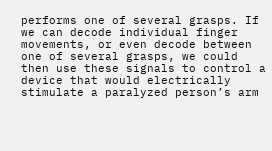performs one of several grasps. If we can decode individual finger movements, or even decode between one of several grasps, we could then use these signals to control a device that would electrically stimulate a paralyzed person’s arm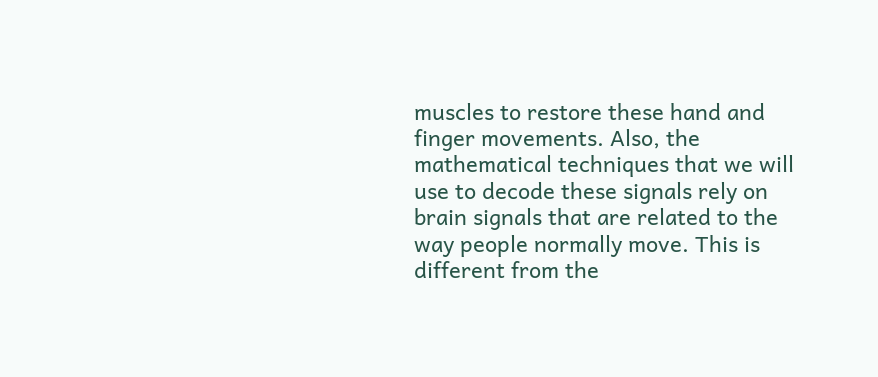muscles to restore these hand and finger movements. Also, the mathematical techniques that we will use to decode these signals rely on brain signals that are related to the way people normally move. This is different from the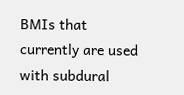BMIs that currently are used with subdural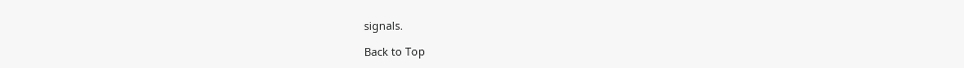signals.

Back to Top